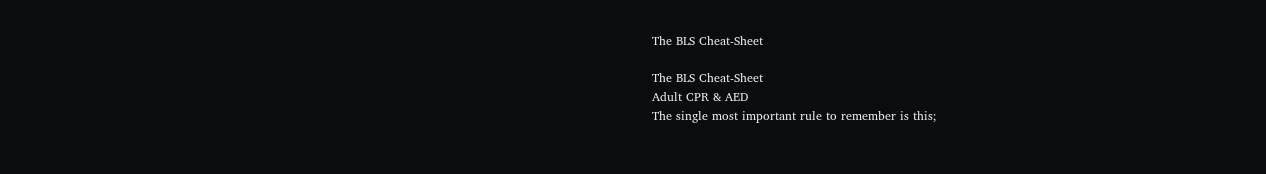The BLS Cheat-Sheet

The BLS Cheat-Sheet
Adult CPR & AED
The single most important rule to remember is this;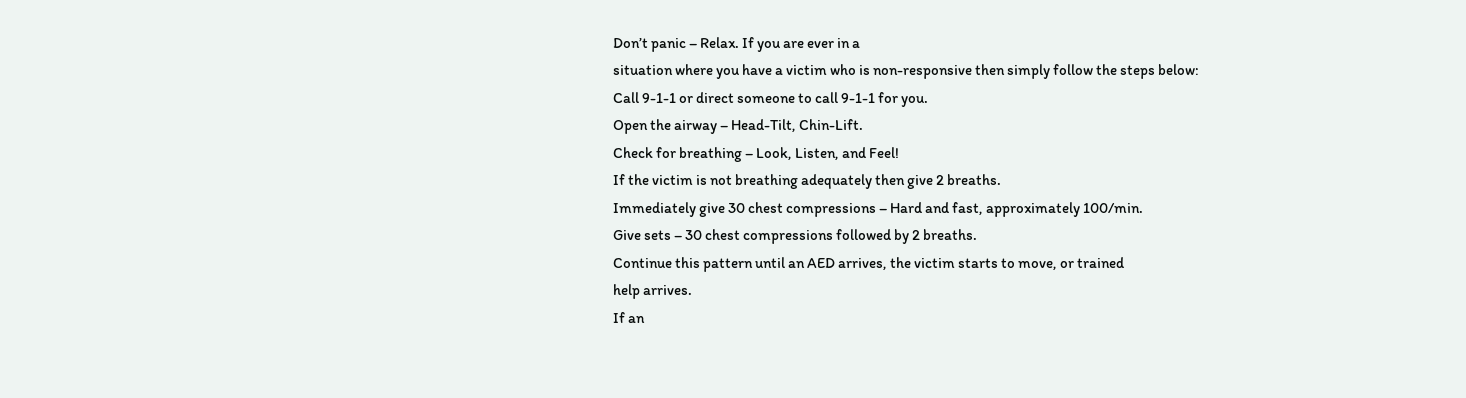Don’t panic – Relax. If you are ever in a
situation where you have a victim who is non-responsive then simply follow the steps below:
Call 9-1-1 or direct someone to call 9-1-1 for you.
Open the airway – Head-Tilt, Chin-Lift.
Check for breathing – Look, Listen, and Feel!
If the victim is not breathing adequately then give 2 breaths.
Immediately give 30 chest compressions – Hard and fast, approximately 100/min.
Give sets – 30 chest compressions followed by 2 breaths.
Continue this pattern until an AED arrives, the victim starts to move, or trained
help arrives.
If an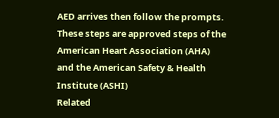AED arrives then follow the prompts.
These steps are approved steps of the American Heart Association (AHA) and the American Safety & Health Institute (ASHI)
Related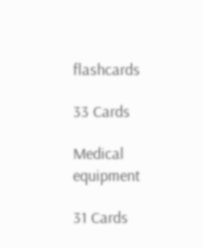flashcards

33 Cards

Medical equipment

31 Cards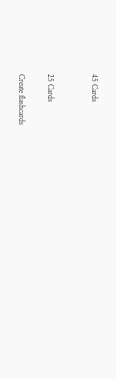45 Cards


25 Cards

Create flashcards